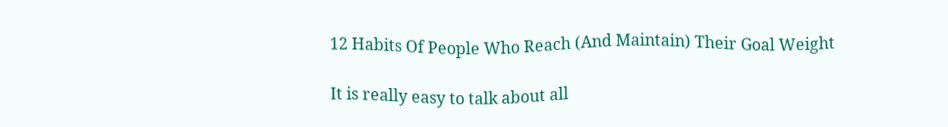12 Habits Of People Who Reach (And Maintain) Their Goal Weight

It is really easy to talk about all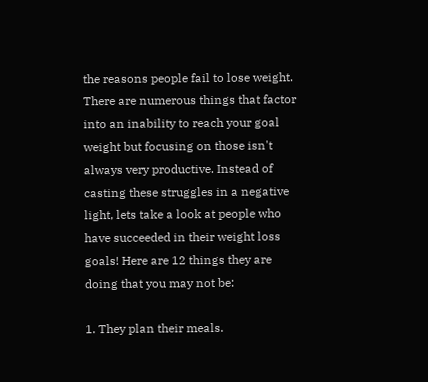the reasons people fail to lose weight. There are numerous things that factor into an inability to reach your goal weight but focusing on those isn't always very productive. Instead of casting these struggles in a negative light, lets take a look at people who have succeeded in their weight loss goals! Here are 12 things they are doing that you may not be:

1. They plan their meals.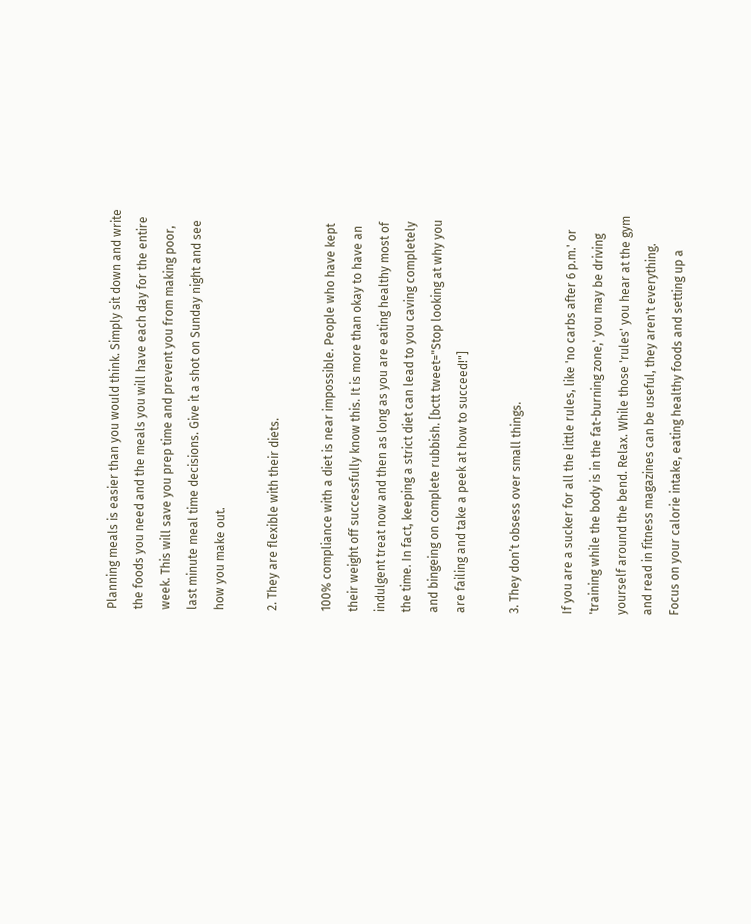Planning meals is easier than you would think. Simply sit down and write the foods you need and the meals you will have each day for the entire week. This will save you prep time and prevent you from making poor, last minute meal time decisions. Give it a shot on Sunday night and see how you make out.

2. They are flexible with their diets.

100% compliance with a diet is near impossible. People who have kept their weight off successfully know this. It is more than okay to have an indulgent treat now and then as long as you are eating healthy most of the time. In fact, keeping a strict diet can lead to you caving completely and bingeing on complete rubbish. [bctt tweet="Stop looking at why you are failing and take a peek at how to succeed!"]

3. They don’t obsess over small things.

If you are a sucker for all the little rules, like 'no carbs after 6 p.m.' or 'training while the body is in the fat-burning zone,' you may be driving yourself around the bend. Relax. While those 'rules' you hear at the gym and read in fitness magazines can be useful, they aren't everything. Focus on your calorie intake, eating healthy foods and setting up a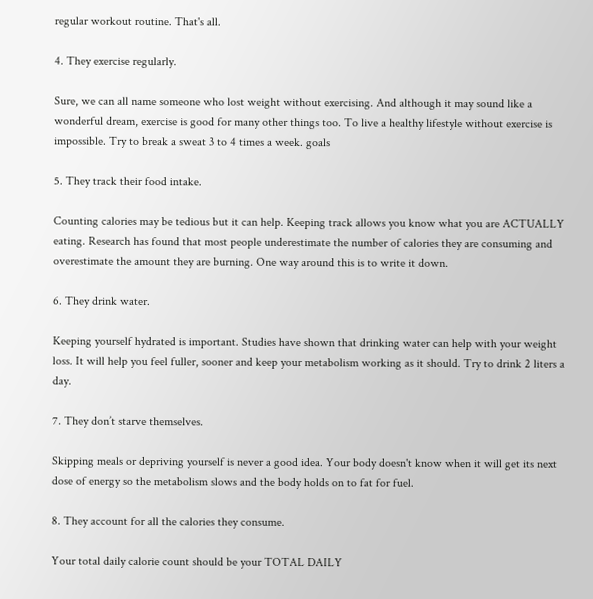regular workout routine. That's all.

4. They exercise regularly.

Sure, we can all name someone who lost weight without exercising. And although it may sound like a wonderful dream, exercise is good for many other things too. To live a healthy lifestyle without exercise is impossible. Try to break a sweat 3 to 4 times a week. goals

5. They track their food intake.

Counting calories may be tedious but it can help. Keeping track allows you know what you are ACTUALLY eating. Research has found that most people underestimate the number of calories they are consuming and overestimate the amount they are burning. One way around this is to write it down.

6. They drink water.

Keeping yourself hydrated is important. Studies have shown that drinking water can help with your weight loss. It will help you feel fuller, sooner and keep your metabolism working as it should. Try to drink 2 liters a day.

7. They don’t starve themselves.

Skipping meals or depriving yourself is never a good idea. Your body doesn't know when it will get its next dose of energy so the metabolism slows and the body holds on to fat for fuel.

8. They account for all the calories they consume.

Your total daily calorie count should be your TOTAL DAILY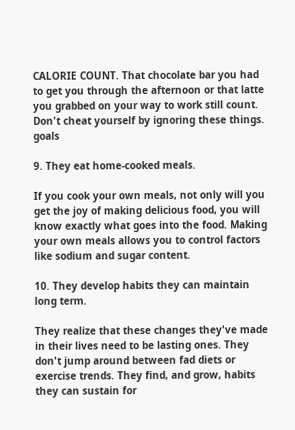CALORIE COUNT. That chocolate bar you had to get you through the afternoon or that latte you grabbed on your way to work still count. Don't cheat yourself by ignoring these things. goals

9. They eat home-cooked meals.

If you cook your own meals, not only will you get the joy of making delicious food, you will know exactly what goes into the food. Making your own meals allows you to control factors like sodium and sugar content.

10. They develop habits they can maintain long term.

They realize that these changes they've made in their lives need to be lasting ones. They don't jump around between fad diets or exercise trends. They find, and grow, habits they can sustain for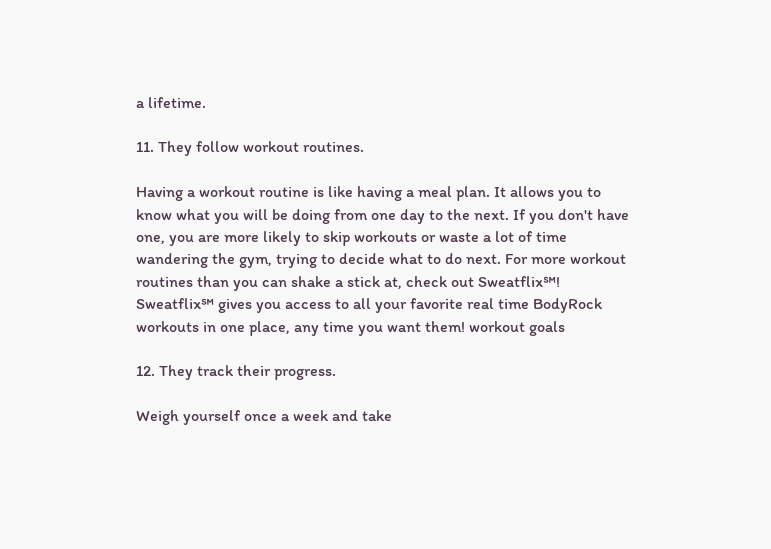a lifetime.

11. They follow workout routines.

Having a workout routine is like having a meal plan. It allows you to know what you will be doing from one day to the next. If you don't have one, you are more likely to skip workouts or waste a lot of time wandering the gym, trying to decide what to do next. For more workout routines than you can shake a stick at, check out Sweatflix℠! Sweatflix℠ gives you access to all your favorite real time BodyRock workouts in one place, any time you want them! workout goals

12. They track their progress.

Weigh yourself once a week and take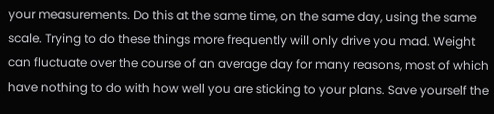your measurements. Do this at the same time, on the same day, using the same scale. Trying to do these things more frequently will only drive you mad. Weight can fluctuate over the course of an average day for many reasons, most of which have nothing to do with how well you are sticking to your plans. Save yourself the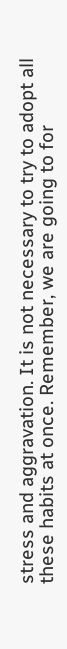stress and aggravation. It is not necessary to try to adopt all these habits at once. Remember, we are going to for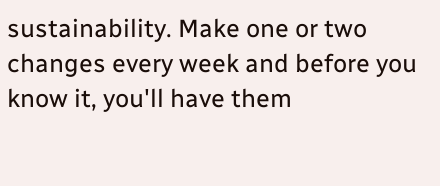sustainability. Make one or two changes every week and before you know it, you'll have them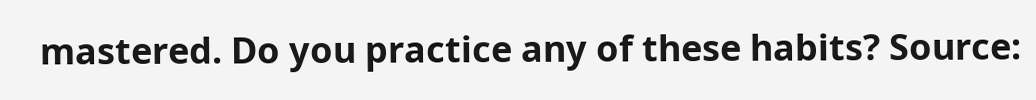mastered. Do you practice any of these habits? Source: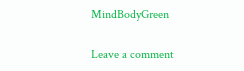MindBodyGreen

Leave a comment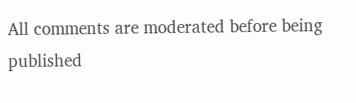All comments are moderated before being published